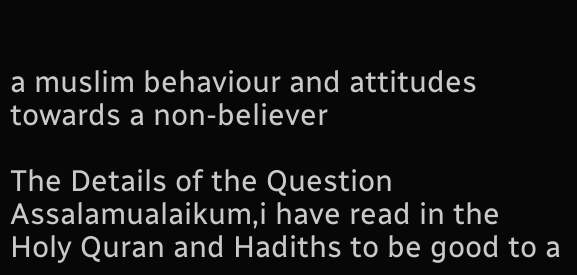a muslim behaviour and attitudes towards a non-believer

The Details of the Question
Assalamualaikum,i have read in the Holy Quran and Hadiths to be good to a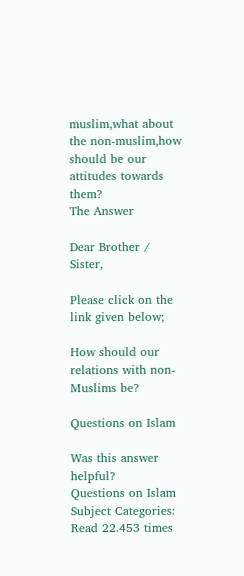muslim,what about the non-muslim,how should be our attitudes towards them?
The Answer

Dear Brother / Sister,

Please click on the link given below;

How should our relations with non-Muslims be?

Questions on Islam

Was this answer helpful?
Questions on Islam
Subject Categories:
Read 22.453 times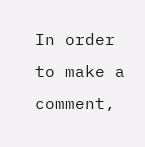In order to make a comment,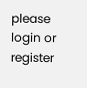please login or register